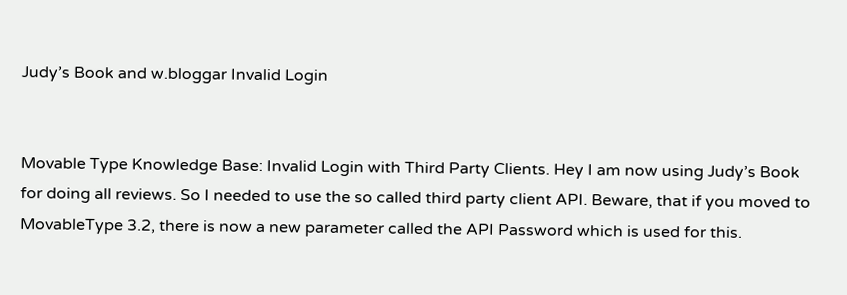Judy’s Book and w.bloggar Invalid Login


Movable Type Knowledge Base: Invalid Login with Third Party Clients. Hey I am now using Judy’s Book for doing all reviews. So I needed to use the so called third party client API. Beware, that if you moved to MovableType 3.2, there is now a new parameter called the API Password which is used for this.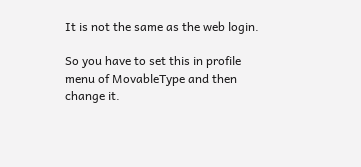It is not the same as the web login.

So you have to set this in profile menu of MovableType and then change it.